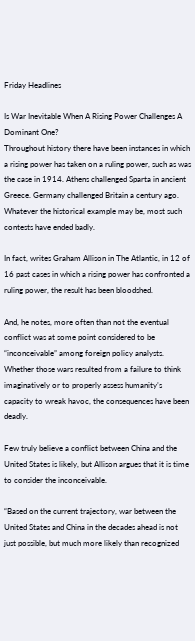Friday Headlines

Is War Inevitable When A Rising Power Challenges A Dominant One?
Throughout history there have been instances in which a rising power has taken on a ruling power, such as was the case in 1914. Athens challenged Sparta in ancient Greece. Germany challenged Britain a century ago. Whatever the historical example may be, most such contests have ended badly.

In fact, writes Graham Allison in The Atlantic, in 12 of 16 past cases in which a rising power has confronted a ruling power, the result has been bloodshed.

And, he notes, more often than not the eventual conflict was at some point considered to be “inconceivable” among foreign policy analysts. Whether those wars resulted from a failure to think imaginatively or to properly assess humanity’s capacity to wreak havoc, the consequences have been deadly.

Few truly believe a conflict between China and the United States is likely, but Allison argues that it is time to consider the inconceivable.

“Based on the current trajectory, war between the United States and China in the decades ahead is not just possible, but much more likely than recognized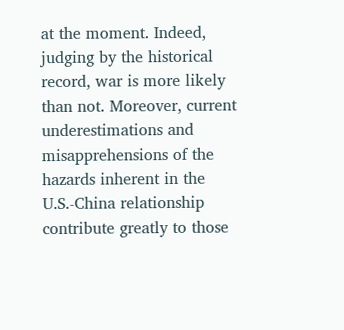at the moment. Indeed, judging by the historical record, war is more likely than not. Moreover, current underestimations and misapprehensions of the hazards inherent in the U.S.-China relationship contribute greatly to those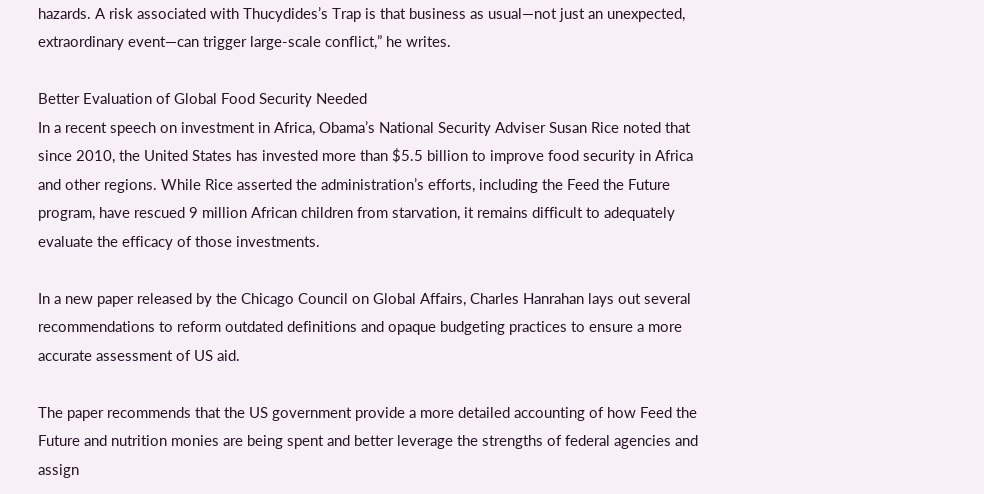hazards. A risk associated with Thucydides’s Trap is that business as usual—not just an unexpected, extraordinary event—can trigger large-scale conflict,” he writes.

Better Evaluation of Global Food Security Needed
In a recent speech on investment in Africa, Obama’s National Security Adviser Susan Rice noted that since 2010, the United States has invested more than $5.5 billion to improve food security in Africa and other regions. While Rice asserted the administration’s efforts, including the Feed the Future program, have rescued 9 million African children from starvation, it remains difficult to adequately evaluate the efficacy of those investments.

In a new paper released by the Chicago Council on Global Affairs, Charles Hanrahan lays out several recommendations to reform outdated definitions and opaque budgeting practices to ensure a more accurate assessment of US aid.

The paper recommends that the US government provide a more detailed accounting of how Feed the Future and nutrition monies are being spent and better leverage the strengths of federal agencies and assign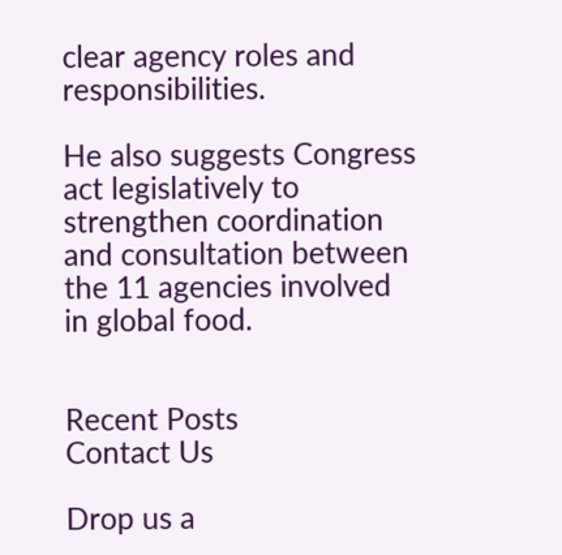clear agency roles and responsibilities.

He also suggests Congress act legislatively to strengthen coordination and consultation between the 11 agencies involved in global food.


Recent Posts
Contact Us

Drop us a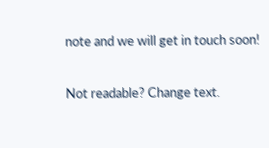note and we will get in touch soon!

Not readable? Change text.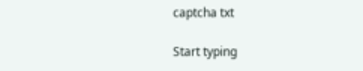captcha txt

Start typing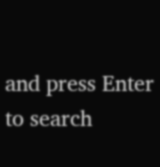and press Enter to search